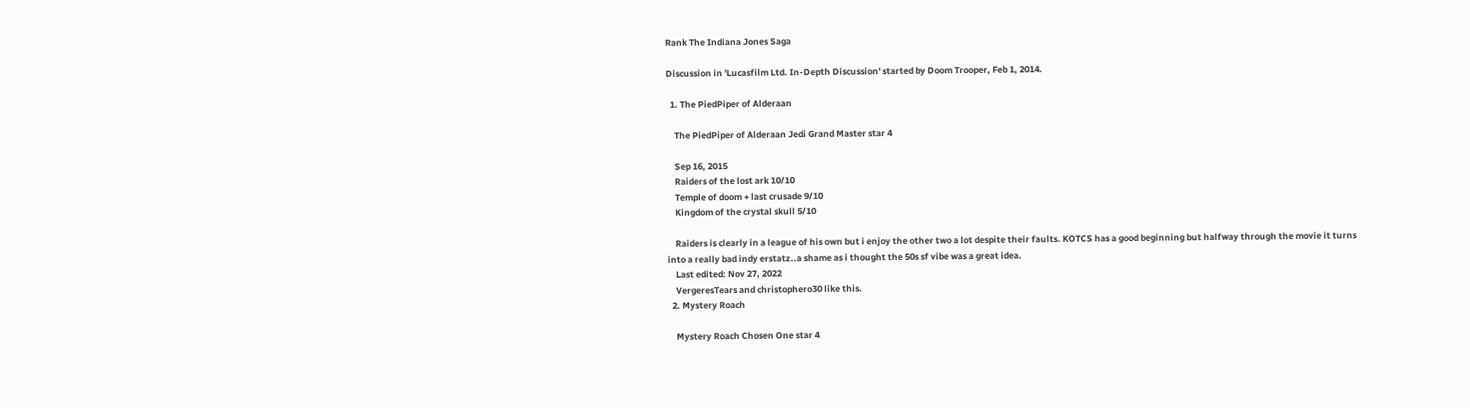Rank The Indiana Jones Saga

Discussion in 'Lucasfilm Ltd. In-Depth Discussion' started by Doom Trooper, Feb 1, 2014.

  1. The PiedPiper of Alderaan

    The PiedPiper of Alderaan Jedi Grand Master star 4

    Sep 16, 2015
    Raiders of the lost ark 10/10
    Temple of doom + last crusade 9/10
    Kingdom of the crystal skull 5/10

    Raiders is clearly in a league of his own but i enjoy the other two a lot despite their faults. KOTCS has a good beginning but halfway through the movie it turns into a really bad indy erstatz..a shame as i thought the 50s sf vibe was a great idea.
    Last edited: Nov 27, 2022
    VergeresTears and christophero30 like this.
  2. Mystery Roach

    Mystery Roach Chosen One star 4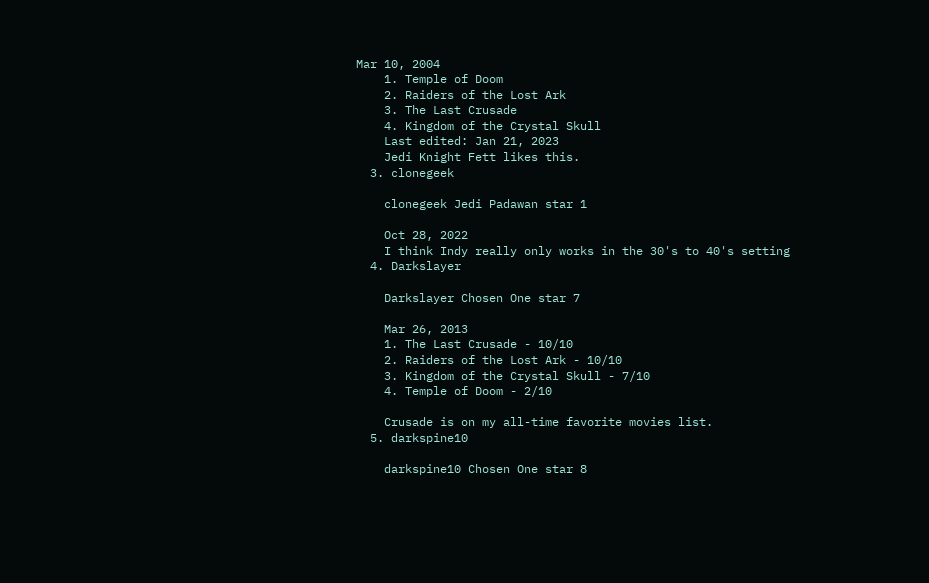Mar 10, 2004
    1. Temple of Doom
    2. Raiders of the Lost Ark
    3. The Last Crusade
    4. Kingdom of the Crystal Skull
    Last edited: Jan 21, 2023
    Jedi Knight Fett likes this.
  3. clonegeek

    clonegeek Jedi Padawan star 1

    Oct 28, 2022
    I think Indy really only works in the 30's to 40's setting
  4. Darkslayer

    Darkslayer Chosen One star 7

    Mar 26, 2013
    1. The Last Crusade - 10/10
    2. Raiders of the Lost Ark - 10/10
    3. Kingdom of the Crystal Skull - 7/10
    4. Temple of Doom - 2/10

    Crusade is on my all-time favorite movies list.
  5. darkspine10

    darkspine10 Chosen One star 8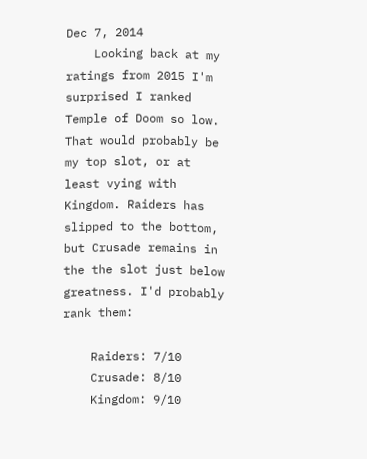Dec 7, 2014
    Looking back at my ratings from 2015 I'm surprised I ranked Temple of Doom so low. That would probably be my top slot, or at least vying with Kingdom. Raiders has slipped to the bottom, but Crusade remains in the the slot just below greatness. I'd probably rank them:

    Raiders: 7/10
    Crusade: 8/10
    Kingdom: 9/10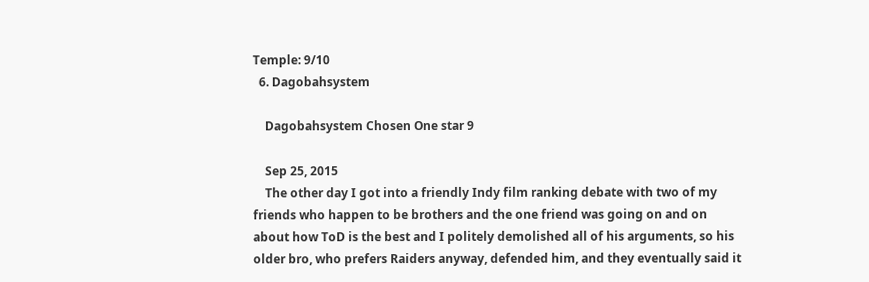Temple: 9/10
  6. Dagobahsystem

    Dagobahsystem Chosen One star 9

    Sep 25, 2015
    The other day I got into a friendly Indy film ranking debate with two of my friends who happen to be brothers and the one friend was going on and on about how ToD is the best and I politely demolished all of his arguments, so his older bro, who prefers Raiders anyway, defended him, and they eventually said it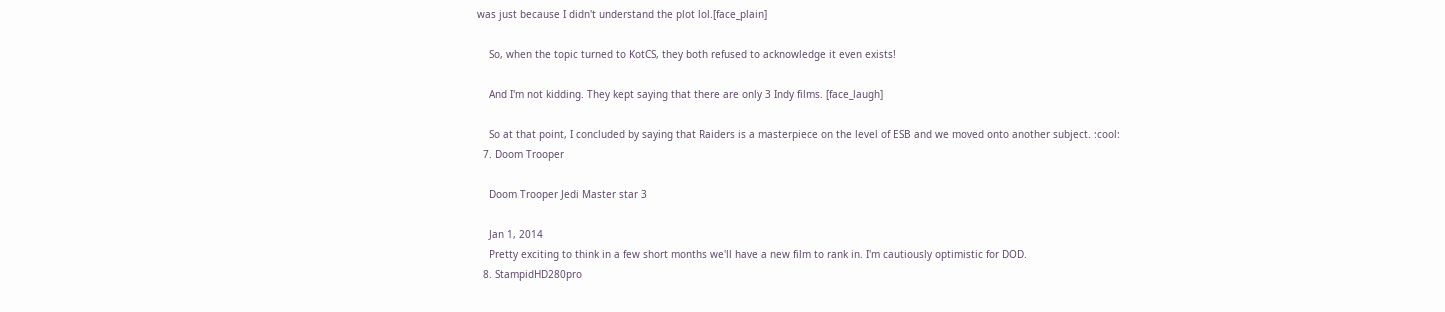was just because I didn't understand the plot lol.[face_plain]

    So, when the topic turned to KotCS, they both refused to acknowledge it even exists!

    And I'm not kidding. They kept saying that there are only 3 Indy films. [face_laugh]

    So at that point, I concluded by saying that Raiders is a masterpiece on the level of ESB and we moved onto another subject. :cool:
  7. Doom Trooper

    Doom Trooper Jedi Master star 3

    Jan 1, 2014
    Pretty exciting to think in a few short months we'll have a new film to rank in. I'm cautiously optimistic for DOD.
  8. StampidHD280pro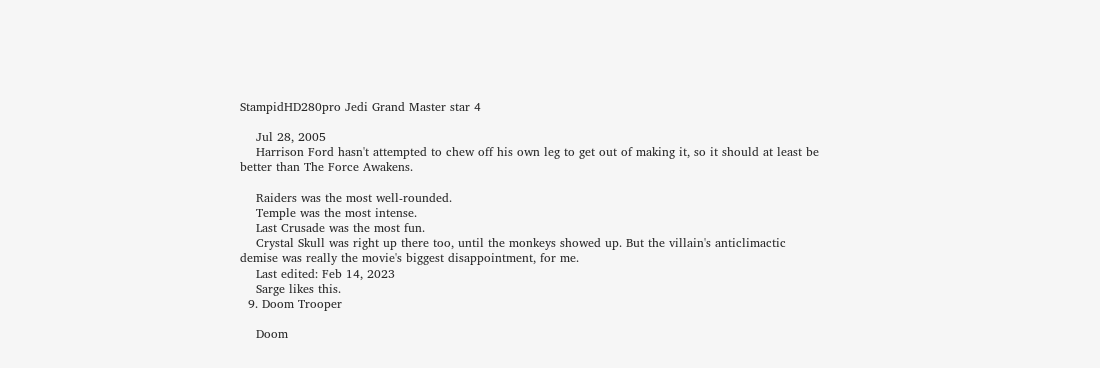StampidHD280pro Jedi Grand Master star 4

    Jul 28, 2005
    Harrison Ford hasn't attempted to chew off his own leg to get out of making it, so it should at least be better than The Force Awakens.

    Raiders was the most well-rounded.
    Temple was the most intense.
    Last Crusade was the most fun.
    Crystal Skull was right up there too, until the monkeys showed up. But the villain's anticlimactic demise was really the movie's biggest disappointment, for me.
    Last edited: Feb 14, 2023
    Sarge likes this.
  9. Doom Trooper

    Doom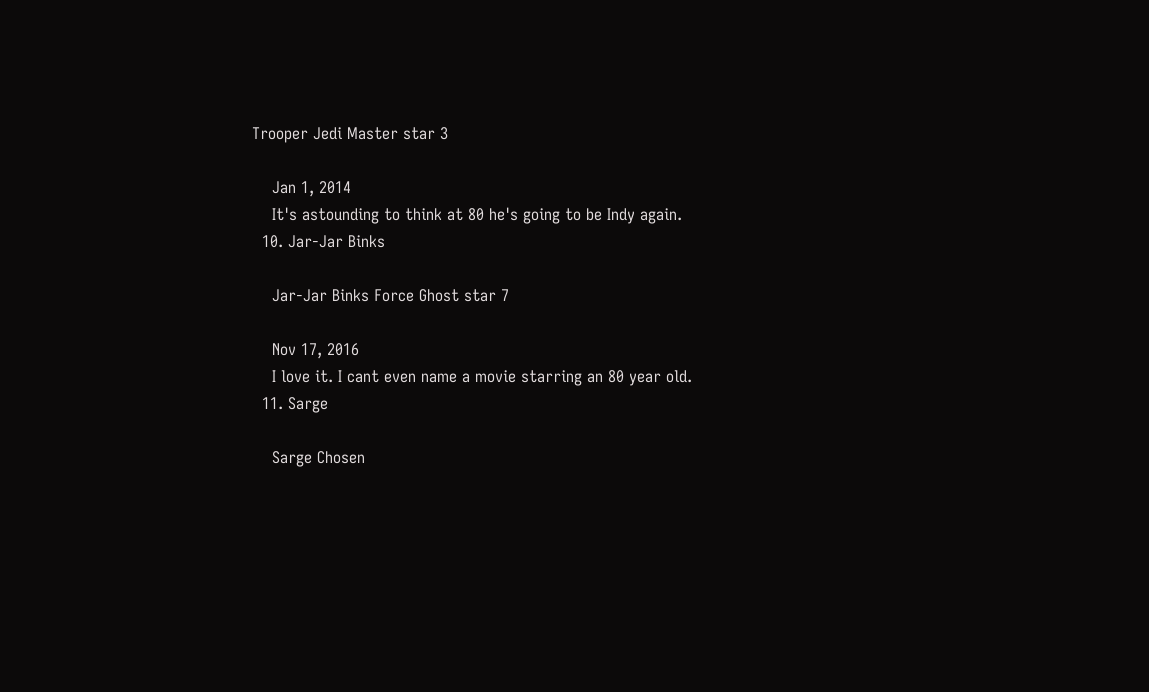Trooper Jedi Master star 3

    Jan 1, 2014
    It's astounding to think at 80 he's going to be Indy again.
  10. Jar-Jar Binks

    Jar-Jar Binks Force Ghost star 7

    Nov 17, 2016
    I love it. I cant even name a movie starring an 80 year old.
  11. Sarge

    Sarge Chosen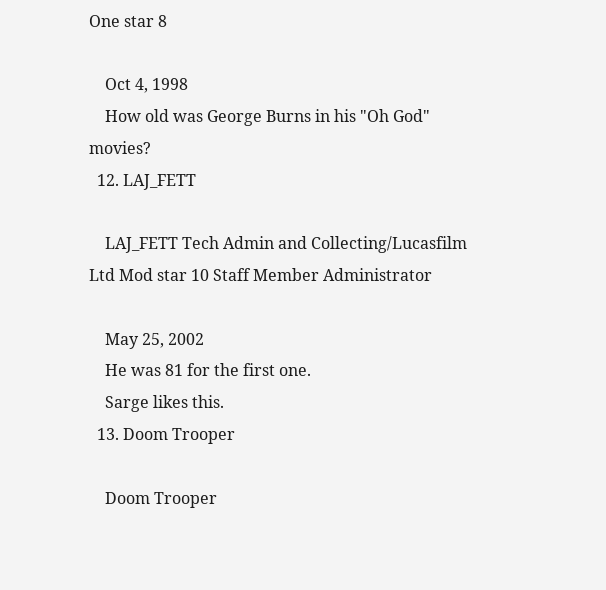One star 8

    Oct 4, 1998
    How old was George Burns in his "Oh God" movies?
  12. LAJ_FETT

    LAJ_FETT Tech Admin and Collecting/Lucasfilm Ltd Mod star 10 Staff Member Administrator

    May 25, 2002
    He was 81 for the first one.
    Sarge likes this.
  13. Doom Trooper

    Doom Trooper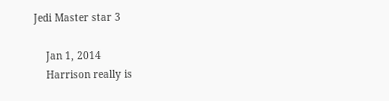Jedi Master star 3

    Jan 1, 2014
    Harrison really is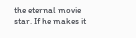the eternal movie star. If he makes it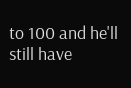to 100 and he'll still have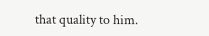that quality to him.